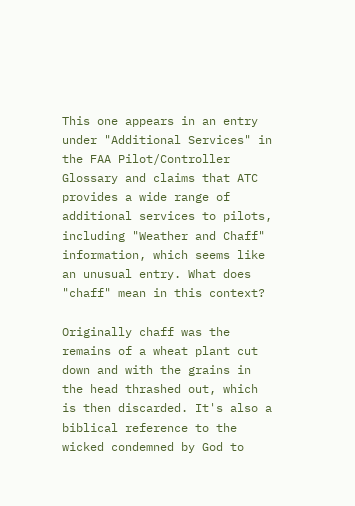This one appears in an entry under "Additional Services" in the FAA Pilot/Controller Glossary and claims that ATC provides a wide range of additional services to pilots, including "Weather and Chaff" information, which seems like an unusual entry. What does "chaff" mean in this context?

Originally chaff was the remains of a wheat plant cut down and with the grains in the head thrashed out, which is then discarded. It's also a biblical reference to the wicked condemned by God to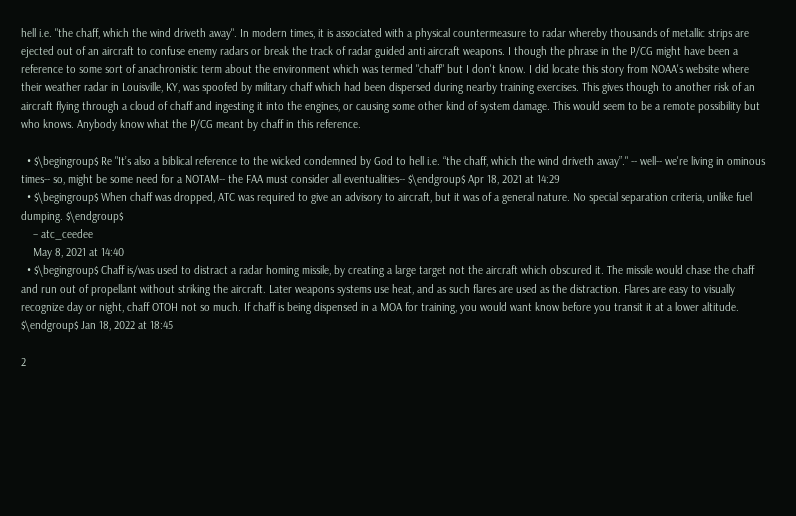hell i.e. "the chaff, which the wind driveth away". In modern times, it is associated with a physical countermeasure to radar whereby thousands of metallic strips are ejected out of an aircraft to confuse enemy radars or break the track of radar guided anti aircraft weapons. I though the phrase in the P/CG might have been a reference to some sort of anachronistic term about the environment which was termed "chaff" but I don't know. I did locate this story from NOAA's website where their weather radar in Louisville, KY, was spoofed by military chaff which had been dispersed during nearby training exercises. This gives though to another risk of an aircraft flying through a cloud of chaff and ingesting it into the engines, or causing some other kind of system damage. This would seem to be a remote possibility but who knows. Anybody know what the P/CG meant by chaff in this reference.

  • $\begingroup$ Re "It’s also a biblical reference to the wicked condemned by God to hell i.e. “the chaff, which the wind driveth away”." -- well-- we're living in ominous times-- so, might be some need for a NOTAM-- the FAA must consider all eventualities-- $\endgroup$ Apr 18, 2021 at 14:29
  • $\begingroup$ When chaff was dropped, ATC was required to give an advisory to aircraft, but it was of a general nature. No special separation criteria, unlike fuel dumping. $\endgroup$
    – atc_ceedee
    May 8, 2021 at 14:40
  • $\begingroup$ Chaff is/was used to distract a radar homing missile, by creating a large target not the aircraft which obscured it. The missile would chase the chaff and run out of propellant without striking the aircraft. Later weapons systems use heat, and as such flares are used as the distraction. Flares are easy to visually recognize day or night, chaff OTOH not so much. If chaff is being dispensed in a MOA for training, you would want know before you transit it at a lower altitude. $\endgroup$ Jan 18, 2022 at 18:45

2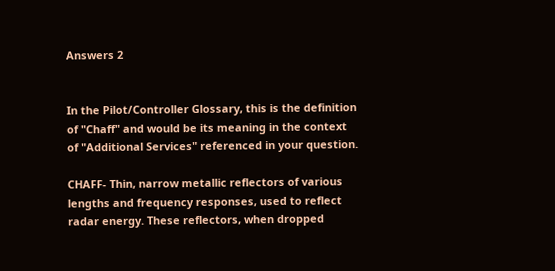Answers 2


In the Pilot/Controller Glossary, this is the definition of "Chaff" and would be its meaning in the context of "Additional Services" referenced in your question.

CHAFF- Thin, narrow metallic reflectors of various lengths and frequency responses, used to reflect radar energy. These reflectors, when dropped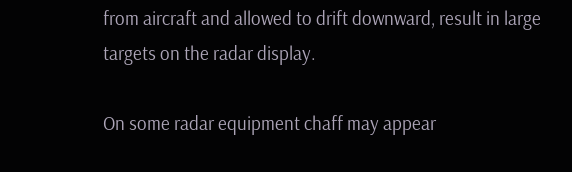from aircraft and allowed to drift downward, result in large targets on the radar display.

On some radar equipment chaff may appear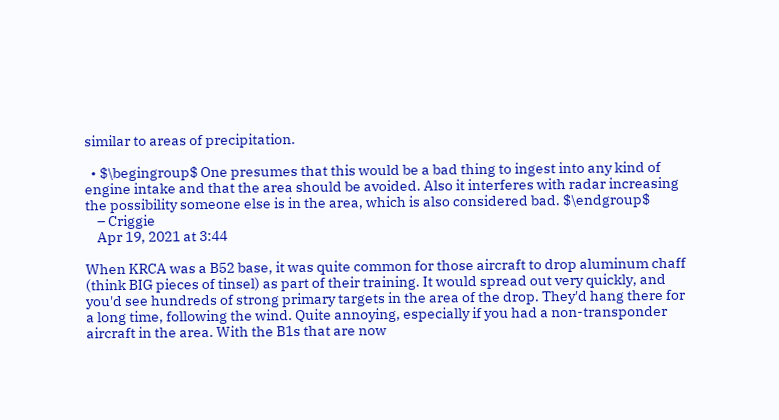similar to areas of precipitation.

  • $\begingroup$ One presumes that this would be a bad thing to ingest into any kind of engine intake and that the area should be avoided. Also it interferes with radar increasing the possibility someone else is in the area, which is also considered bad. $\endgroup$
    – Criggie
    Apr 19, 2021 at 3:44

When KRCA was a B52 base, it was quite common for those aircraft to drop aluminum chaff (think BIG pieces of tinsel) as part of their training. It would spread out very quickly, and you'd see hundreds of strong primary targets in the area of the drop. They'd hang there for a long time, following the wind. Quite annoying, especially if you had a non-transponder aircraft in the area. With the B1s that are now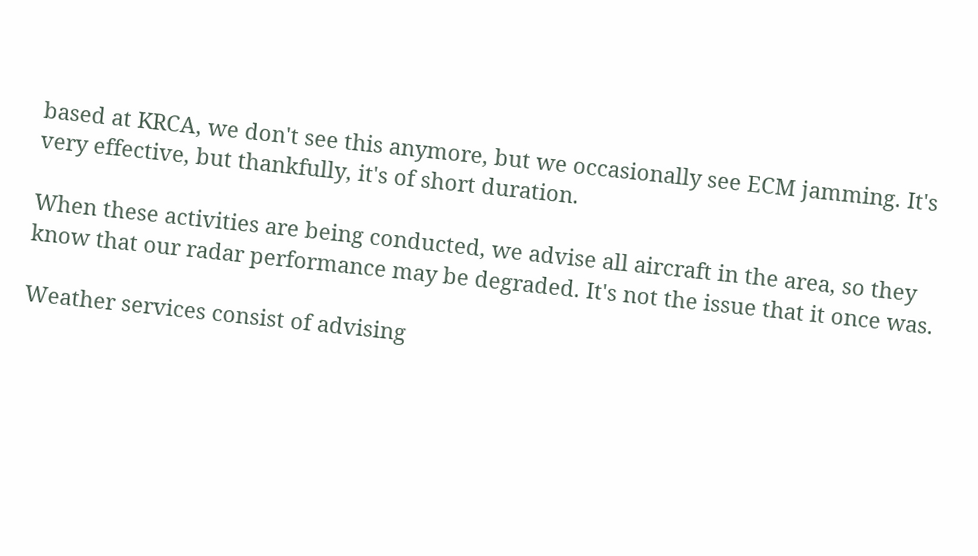based at KRCA, we don't see this anymore, but we occasionally see ECM jamming. It's very effective, but thankfully, it's of short duration.

When these activities are being conducted, we advise all aircraft in the area, so they know that our radar performance may be degraded. It's not the issue that it once was.

Weather services consist of advising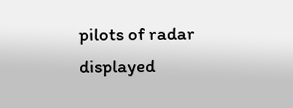pilots of radar displayed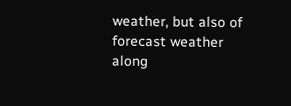weather, but also of forecast weather along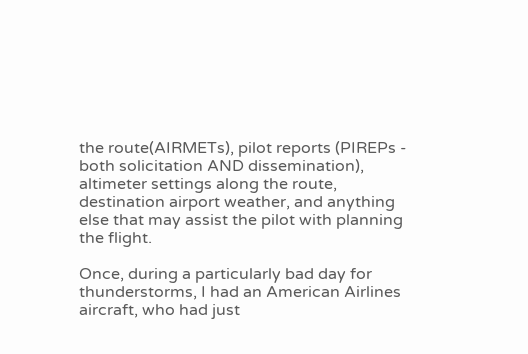the route(AIRMETs), pilot reports (PIREPs - both solicitation AND dissemination), altimeter settings along the route, destination airport weather, and anything else that may assist the pilot with planning the flight.

Once, during a particularly bad day for thunderstorms, I had an American Airlines aircraft, who had just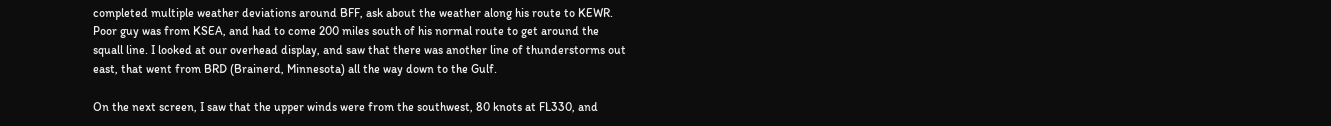completed multiple weather deviations around BFF, ask about the weather along his route to KEWR. Poor guy was from KSEA, and had to come 200 miles south of his normal route to get around the squall line. I looked at our overhead display, and saw that there was another line of thunderstorms out east, that went from BRD (Brainerd, Minnesota) all the way down to the Gulf.

On the next screen, I saw that the upper winds were from the southwest, 80 knots at FL330, and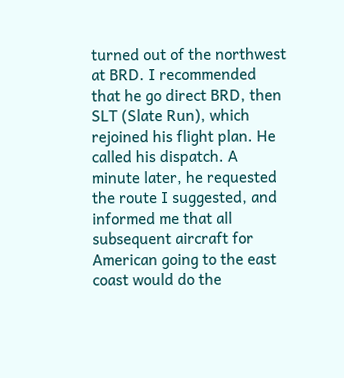turned out of the northwest at BRD. I recommended that he go direct BRD, then SLT (Slate Run), which rejoined his flight plan. He called his dispatch. A minute later, he requested the route I suggested, and informed me that all subsequent aircraft for American going to the east coast would do the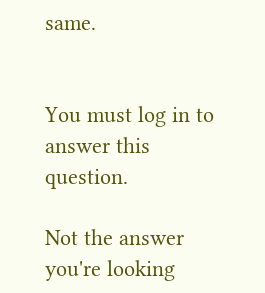same.


You must log in to answer this question.

Not the answer you're looking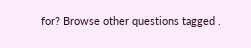for? Browse other questions tagged .